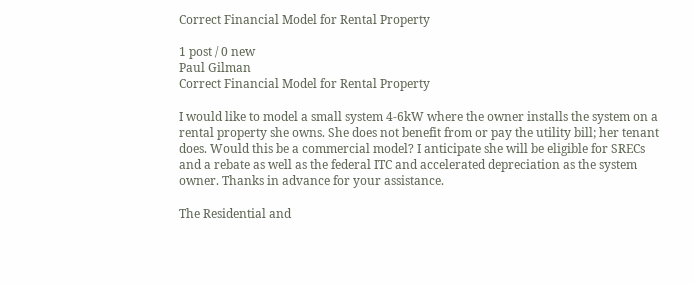Correct Financial Model for Rental Property

1 post / 0 new
Paul Gilman
Correct Financial Model for Rental Property

I would like to model a small system 4-6kW where the owner installs the system on a rental property she owns. She does not benefit from or pay the utility bill; her tenant does. Would this be a commercial model? I anticipate she will be eligible for SRECs and a rebate as well as the federal ITC and accelerated depreciation as the system owner. Thanks in advance for your assistance.

The Residential and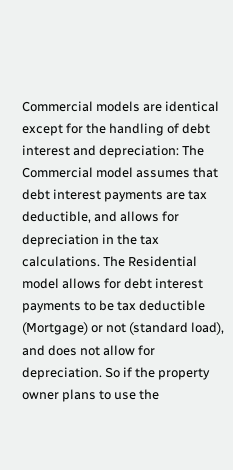Commercial models are identical except for the handling of debt interest and depreciation: The Commercial model assumes that debt interest payments are tax deductible, and allows for depreciation in the tax calculations. The Residential model allows for debt interest payments to be tax deductible (Mortgage) or not (standard load), and does not allow for depreciation. So if the property owner plans to use the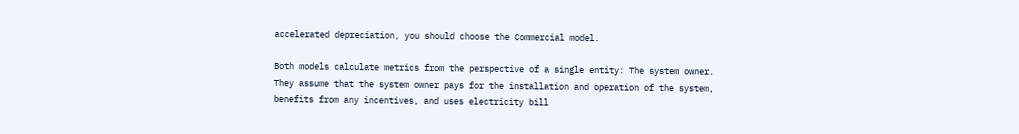accelerated depreciation, you should choose the Commercial model.

Both models calculate metrics from the perspective of a single entity: The system owner. They assume that the system owner pays for the installation and operation of the system, benefits from any incentives, and uses electricity bill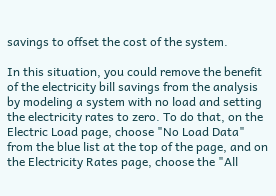savings to offset the cost of the system.

In this situation, you could remove the benefit of the electricity bill savings from the analysis by modeling a system with no load and setting the electricity rates to zero. To do that, on the Electric Load page, choose "No Load Data" from the blue list at the top of the page, and on the Electricity Rates page, choose the "All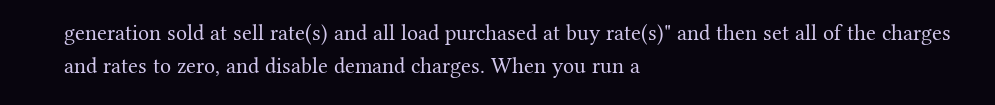generation sold at sell rate(s) and all load purchased at buy rate(s)" and then set all of the charges and rates to zero, and disable demand charges. When you run a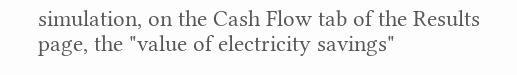simulation, on the Cash Flow tab of the Results page, the "value of electricity savings"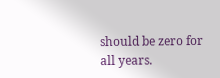should be zero for all years.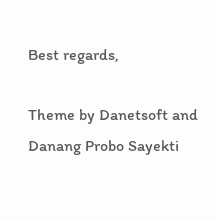Best regards,

Theme by Danetsoft and Danang Probo Sayekti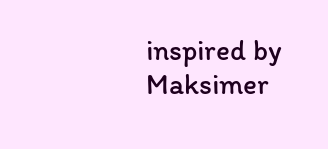inspired by Maksimer